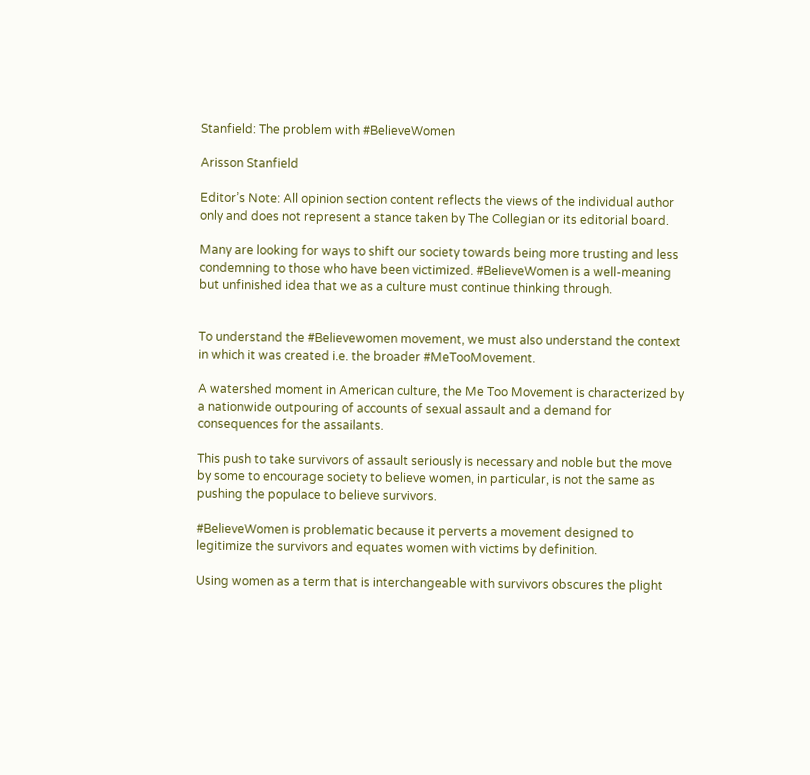Stanfield: The problem with #BelieveWomen

Arisson Stanfield

Editor’s Note: All opinion section content reflects the views of the individual author only and does not represent a stance taken by The Collegian or its editorial board.

Many are looking for ways to shift our society towards being more trusting and less condemning to those who have been victimized. #BelieveWomen is a well-meaning but unfinished idea that we as a culture must continue thinking through.


To understand the #Believewomen movement, we must also understand the context in which it was created i.e. the broader #MeTooMovement.

A watershed moment in American culture, the Me Too Movement is characterized by a nationwide outpouring of accounts of sexual assault and a demand for consequences for the assailants.

This push to take survivors of assault seriously is necessary and noble but the move by some to encourage society to believe women, in particular, is not the same as pushing the populace to believe survivors.

#BelieveWomen is problematic because it perverts a movement designed to legitimize the survivors and equates women with victims by definition.

Using women as a term that is interchangeable with survivors obscures the plight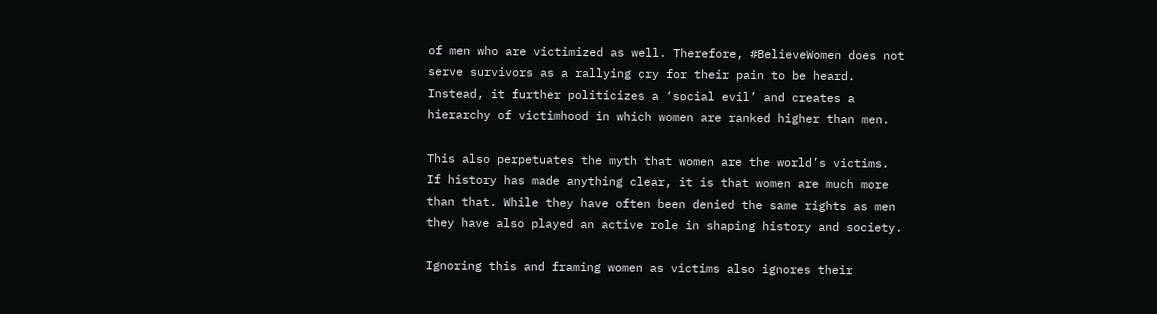of men who are victimized as well. Therefore, #BelieveWomen does not serve survivors as a rallying cry for their pain to be heard. Instead, it further politicizes a ‘social evil’ and creates a hierarchy of victimhood in which women are ranked higher than men.

This also perpetuates the myth that women are the world’s victims. If history has made anything clear, it is that women are much more than that. While they have often been denied the same rights as men they have also played an active role in shaping history and society.

Ignoring this and framing women as victims also ignores their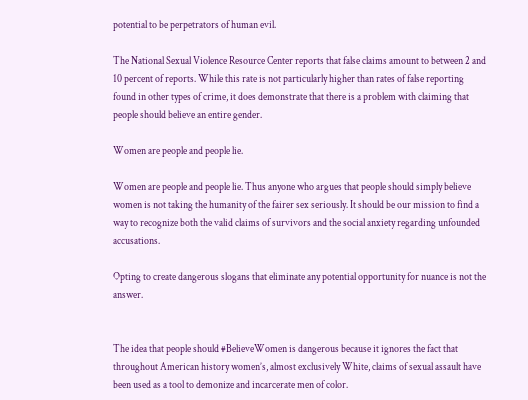potential to be perpetrators of human evil.

The National Sexual Violence Resource Center reports that false claims amount to between 2 and 10 percent of reports. While this rate is not particularly higher than rates of false reporting found in other types of crime, it does demonstrate that there is a problem with claiming that people should believe an entire gender.

Women are people and people lie.

Women are people and people lie. Thus anyone who argues that people should simply believe women is not taking the humanity of the fairer sex seriously. It should be our mission to find a way to recognize both the valid claims of survivors and the social anxiety regarding unfounded accusations.

Opting to create dangerous slogans that eliminate any potential opportunity for nuance is not the answer.


The idea that people should #BelieveWomen is dangerous because it ignores the fact that throughout American history women’s, almost exclusively White, claims of sexual assault have been used as a tool to demonize and incarcerate men of color.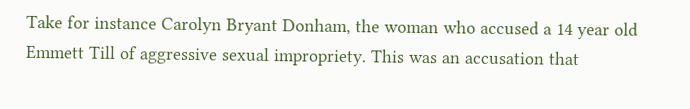Take for instance Carolyn Bryant Donham, the woman who accused a 14 year old Emmett Till of aggressive sexual impropriety. This was an accusation that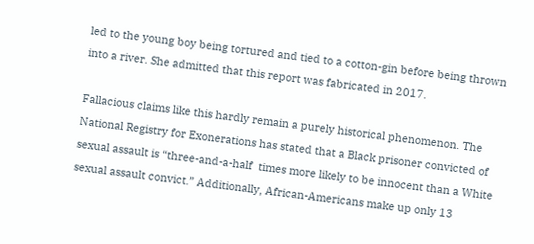led to the young boy being tortured and tied to a cotton-gin before being thrown into a river. She admitted that this report was fabricated in 2017.

Fallacious claims like this hardly remain a purely historical phenomenon. The National Registry for Exonerations has stated that a Black prisoner convicted of sexual assault is “three-and-a-half  times more likely to be innocent than a White sexual assault convict.” Additionally, African-Americans make up only 13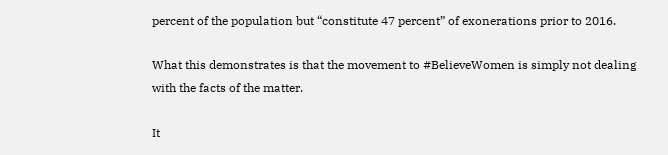percent of the population but “constitute 47 percent” of exonerations prior to 2016.

What this demonstrates is that the movement to #BelieveWomen is simply not dealing with the facts of the matter.

It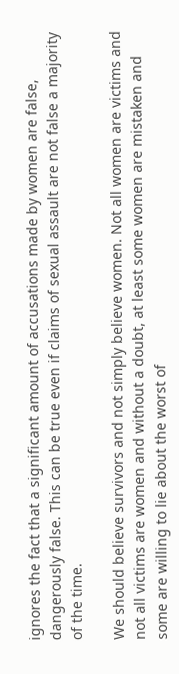ignores the fact that a significant amount of accusations made by women are false, dangerously false. This can be true even if claims of sexual assault are not false a majority of the time.

We should believe survivors and not simply believe women. Not all women are victims and not all victims are women and without a doubt, at least some women are mistaken and some are willing to lie about the worst of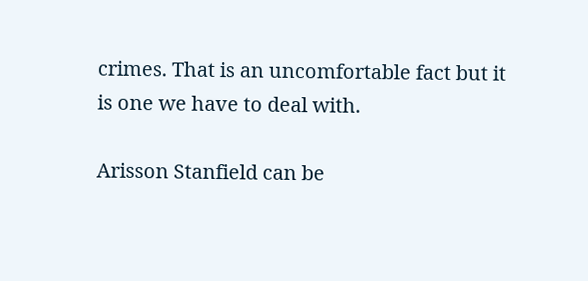crimes. That is an uncomfortable fact but it is one we have to deal with.

Arisson Stanfield can be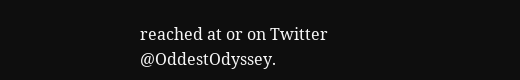reached at or on Twitter @OddestOdyssey.